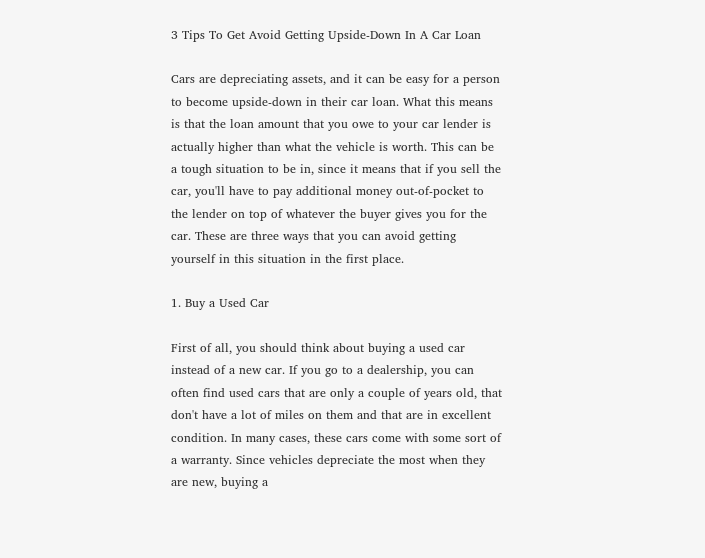3 Tips To Get Avoid Getting Upside-Down In A Car Loan

Cars are depreciating assets, and it can be easy for a person to become upside-down in their car loan. What this means is that the loan amount that you owe to your car lender is actually higher than what the vehicle is worth. This can be a tough situation to be in, since it means that if you sell the car, you'll have to pay additional money out-of-pocket to the lender on top of whatever the buyer gives you for the car. These are three ways that you can avoid getting yourself in this situation in the first place.

1. Buy a Used Car

First of all, you should think about buying a used car instead of a new car. If you go to a dealership, you can often find used cars that are only a couple of years old, that don't have a lot of miles on them and that are in excellent condition. In many cases, these cars come with some sort of a warranty. Since vehicles depreciate the most when they are new, buying a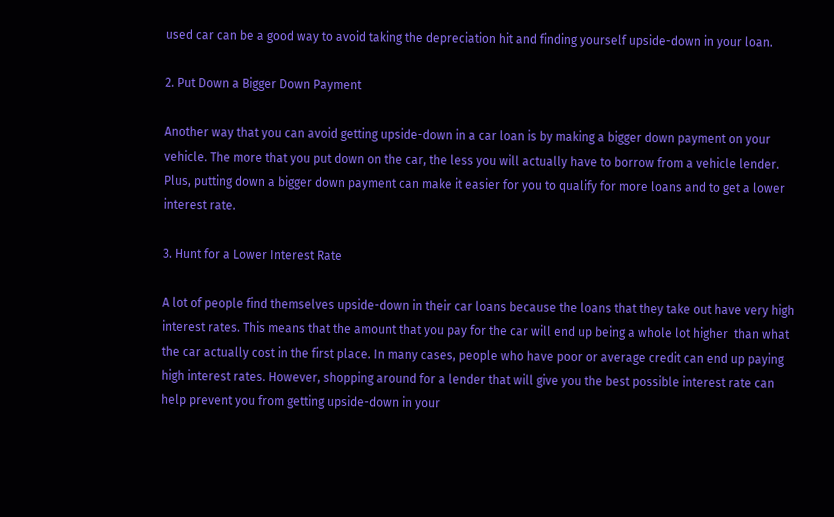used car can be a good way to avoid taking the depreciation hit and finding yourself upside-down in your loan.

2. Put Down a Bigger Down Payment

Another way that you can avoid getting upside-down in a car loan is by making a bigger down payment on your vehicle. The more that you put down on the car, the less you will actually have to borrow from a vehicle lender. Plus, putting down a bigger down payment can make it easier for you to qualify for more loans and to get a lower interest rate.

3. Hunt for a Lower Interest Rate

A lot of people find themselves upside-down in their car loans because the loans that they take out have very high interest rates. This means that the amount that you pay for the car will end up being a whole lot higher  than what the car actually cost in the first place. In many cases, people who have poor or average credit can end up paying high interest rates. However, shopping around for a lender that will give you the best possible interest rate can help prevent you from getting upside-down in your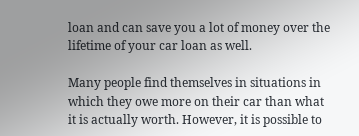loan and can save you a lot of money over the lifetime of your car loan as well.

Many people find themselves in situations in which they owe more on their car than what it is actually worth. However, it is possible to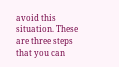avoid this situation. These are three steps that you can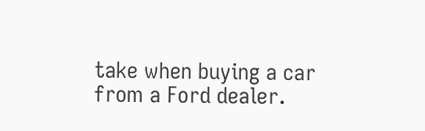take when buying a car from a Ford dealer.